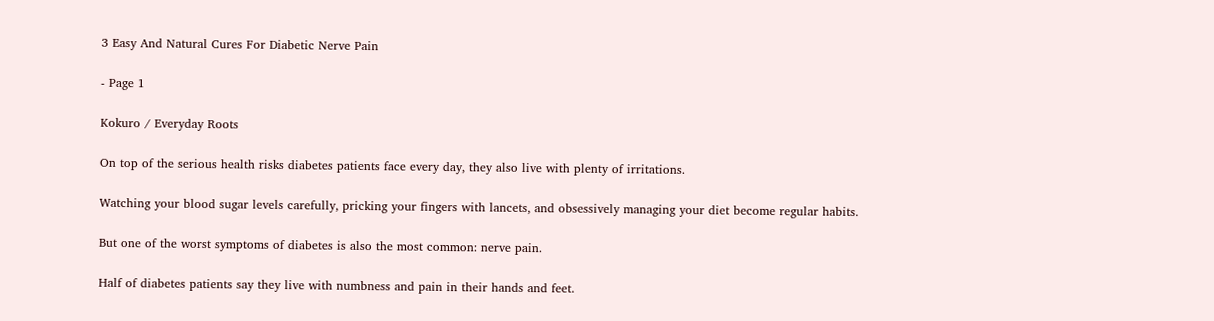3 Easy And Natural Cures For Diabetic Nerve Pain

- Page 1

Kokuro / Everyday Roots

On top of the serious health risks diabetes patients face every day, they also live with plenty of irritations.

Watching your blood sugar levels carefully, pricking your fingers with lancets, and obsessively managing your diet become regular habits.

But one of the worst symptoms of diabetes is also the most common: nerve pain.

Half of diabetes patients say they live with numbness and pain in their hands and feet.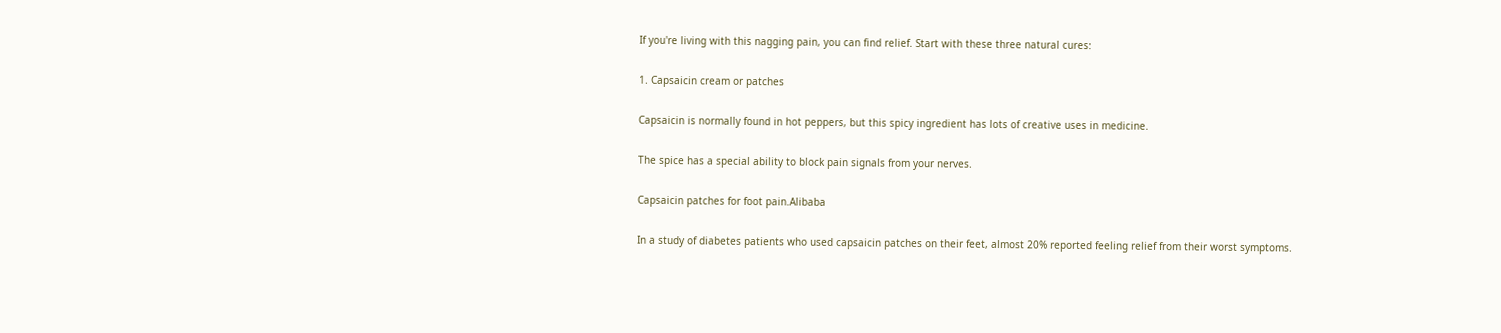If you're living with this nagging pain, you can find relief. Start with these three natural cures:

1. Capsaicin cream or patches

Capsaicin is normally found in hot peppers, but this spicy ingredient has lots of creative uses in medicine.

The spice has a special ability to block pain signals from your nerves.

Capsaicin patches for foot pain.Alibaba

In a study of diabetes patients who used capsaicin patches on their feet, almost 20% reported feeling relief from their worst symptoms.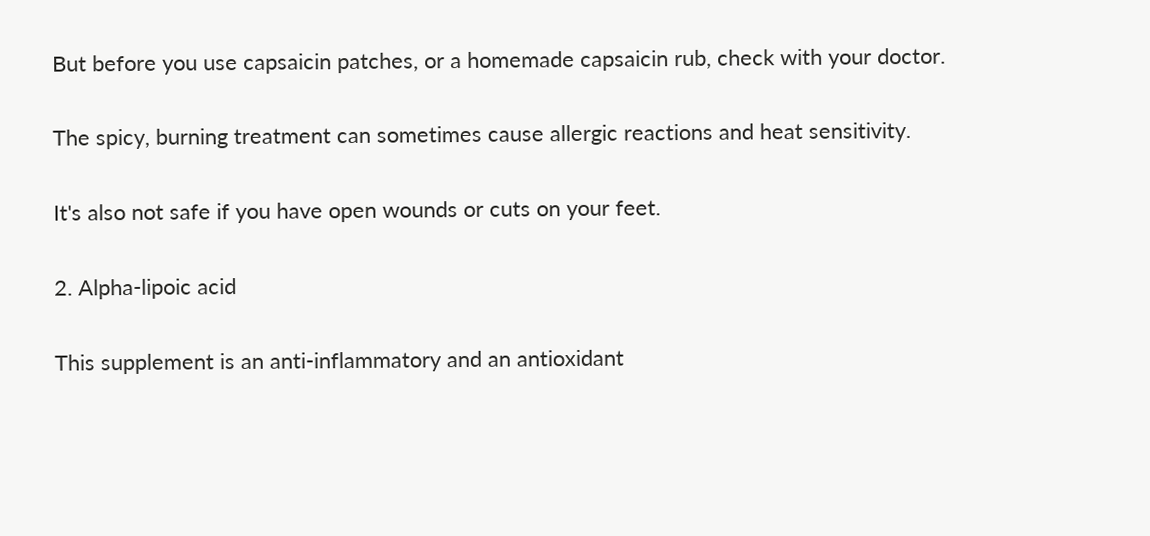But before you use capsaicin patches, or a homemade capsaicin rub, check with your doctor.

The spicy, burning treatment can sometimes cause allergic reactions and heat sensitivity.

It's also not safe if you have open wounds or cuts on your feet.

2. Alpha-lipoic acid

This supplement is an anti-inflammatory and an antioxidant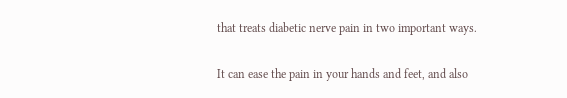that treats diabetic nerve pain in two important ways.

It can ease the pain in your hands and feet, and also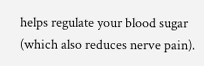helps regulate your blood sugar (which also reduces nerve pain).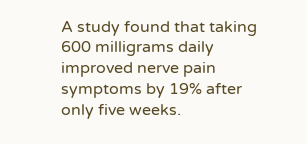A study found that taking 600 milligrams daily improved nerve pain symptoms by 19% after only five weeks.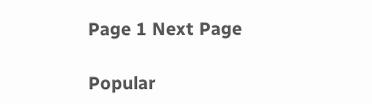Page 1 Next Page

Popular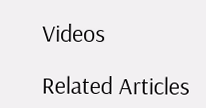Videos

Related Articles